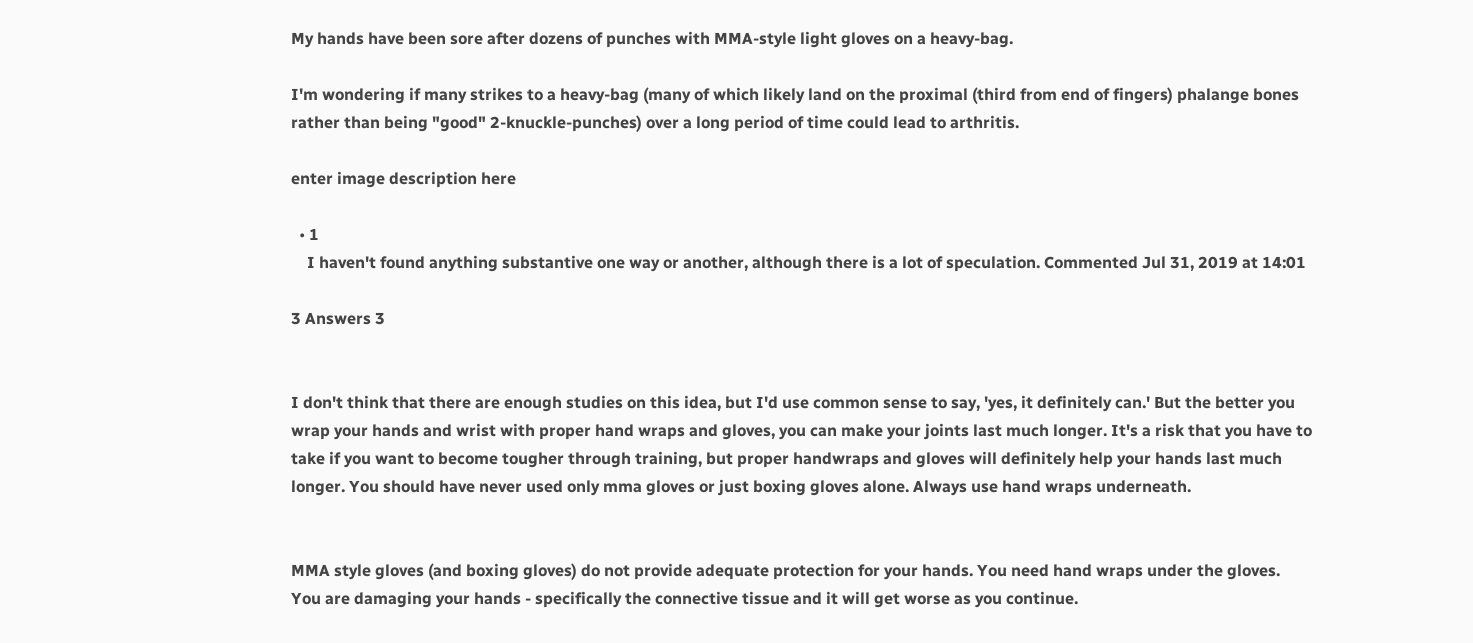My hands have been sore after dozens of punches with MMA-style light gloves on a heavy-bag.

I'm wondering if many strikes to a heavy-bag (many of which likely land on the proximal (third from end of fingers) phalange bones rather than being "good" 2-knuckle-punches) over a long period of time could lead to arthritis.

enter image description here

  • 1
    I haven't found anything substantive one way or another, although there is a lot of speculation. Commented Jul 31, 2019 at 14:01

3 Answers 3


I don't think that there are enough studies on this idea, but I'd use common sense to say, 'yes, it definitely can.' But the better you wrap your hands and wrist with proper hand wraps and gloves, you can make your joints last much longer. It's a risk that you have to take if you want to become tougher through training, but proper handwraps and gloves will definitely help your hands last much longer. You should have never used only mma gloves or just boxing gloves alone. Always use hand wraps underneath.


MMA style gloves (and boxing gloves) do not provide adequate protection for your hands. You need hand wraps under the gloves. You are damaging your hands - specifically the connective tissue and it will get worse as you continue.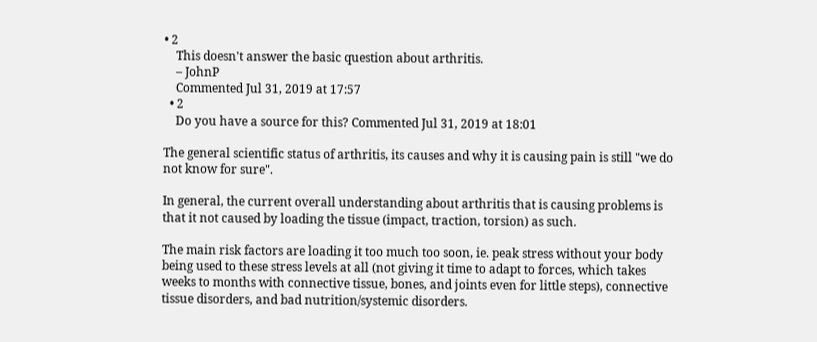• 2
    This doesn't answer the basic question about arthritis.
    – JohnP
    Commented Jul 31, 2019 at 17:57
  • 2
    Do you have a source for this? Commented Jul 31, 2019 at 18:01

The general scientific status of arthritis, its causes and why it is causing pain is still "we do not know for sure".

In general, the current overall understanding about arthritis that is causing problems is that it not caused by loading the tissue (impact, traction, torsion) as such.

The main risk factors are loading it too much too soon, ie. peak stress without your body being used to these stress levels at all (not giving it time to adapt to forces, which takes weeks to months with connective tissue, bones, and joints even for little steps), connective tissue disorders, and bad nutrition/systemic disorders.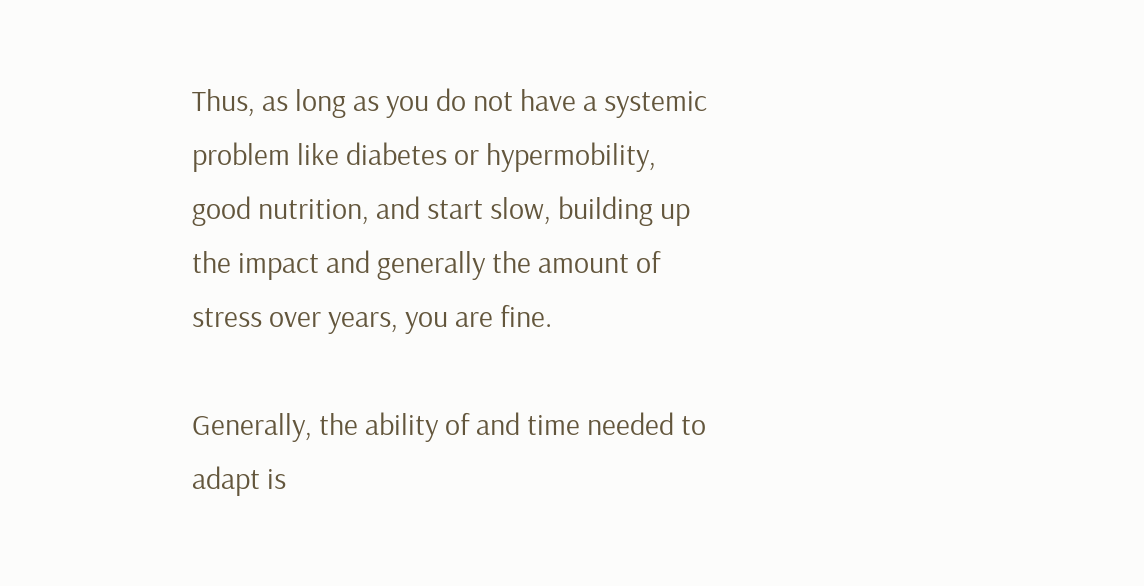Thus, as long as you do not have a systemic problem like diabetes or hypermobility, good nutrition, and start slow, building up the impact and generally the amount of stress over years, you are fine.

Generally, the ability of and time needed to adapt is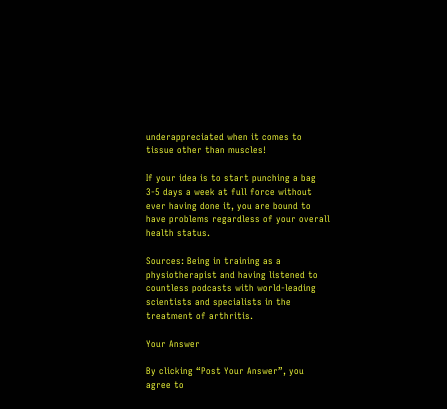underappreciated when it comes to tissue other than muscles!

If your idea is to start punching a bag 3-5 days a week at full force without ever having done it, you are bound to have problems regardless of your overall health status.

Sources: Being in training as a physiotherapist and having listened to countless podcasts with world-leading scientists and specialists in the treatment of arthritis.

Your Answer

By clicking “Post Your Answer”, you agree to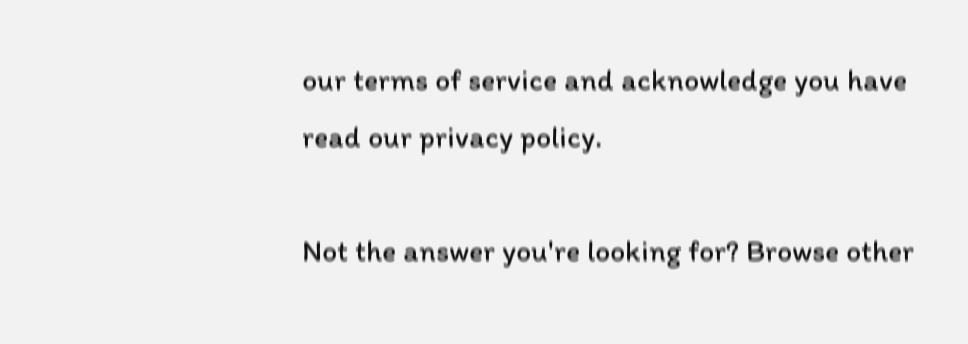our terms of service and acknowledge you have read our privacy policy.

Not the answer you're looking for? Browse other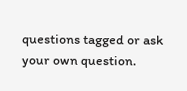questions tagged or ask your own question.